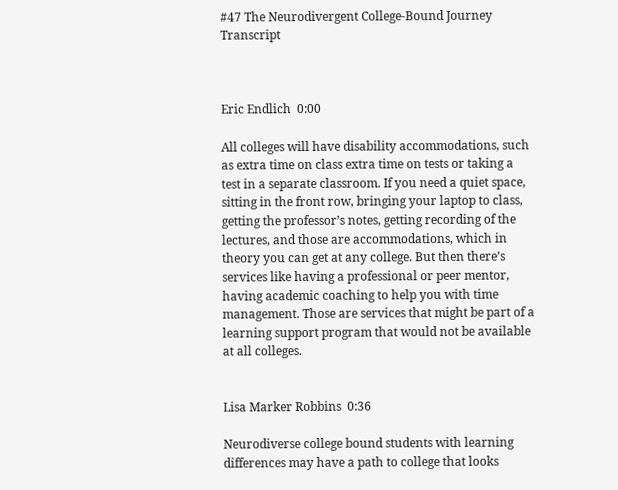#47 The Neurodivergent College-Bound Journey Transcript



Eric Endlich  0:00

All colleges will have disability accommodations, such as extra time on class extra time on tests or taking a test in a separate classroom. If you need a quiet space, sitting in the front row, bringing your laptop to class, getting the professor’s notes, getting recording of the lectures, and those are accommodations, which in theory you can get at any college. But then there’s services like having a professional or peer mentor, having academic coaching to help you with time management. Those are services that might be part of a learning support program that would not be available at all colleges.


Lisa Marker Robbins  0:36

Neurodiverse college bound students with learning differences may have a path to college that looks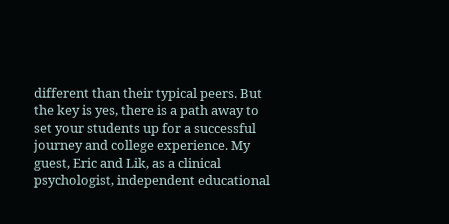different than their typical peers. But the key is yes, there is a path away to set your students up for a successful journey and college experience. My guest, Eric and Lik, as a clinical psychologist, independent educational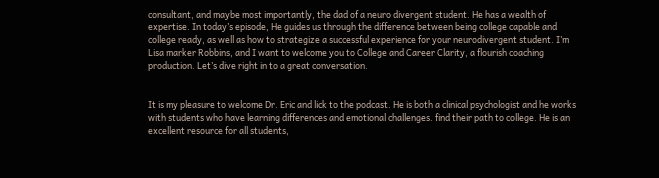consultant, and maybe most importantly, the dad of a neuro divergent student. He has a wealth of expertise. In today’s episode, He guides us through the difference between being college capable and college ready, as well as how to strategize a successful experience for your neurodivergent student. I’m Lisa marker Robbins, and I want to welcome you to College and Career Clarity, a flourish coaching production. Let’s dive right in to a great conversation.


It is my pleasure to welcome Dr. Eric and lick to the podcast. He is both a clinical psychologist and he works with students who have learning differences and emotional challenges. find their path to college. He is an excellent resource for all students,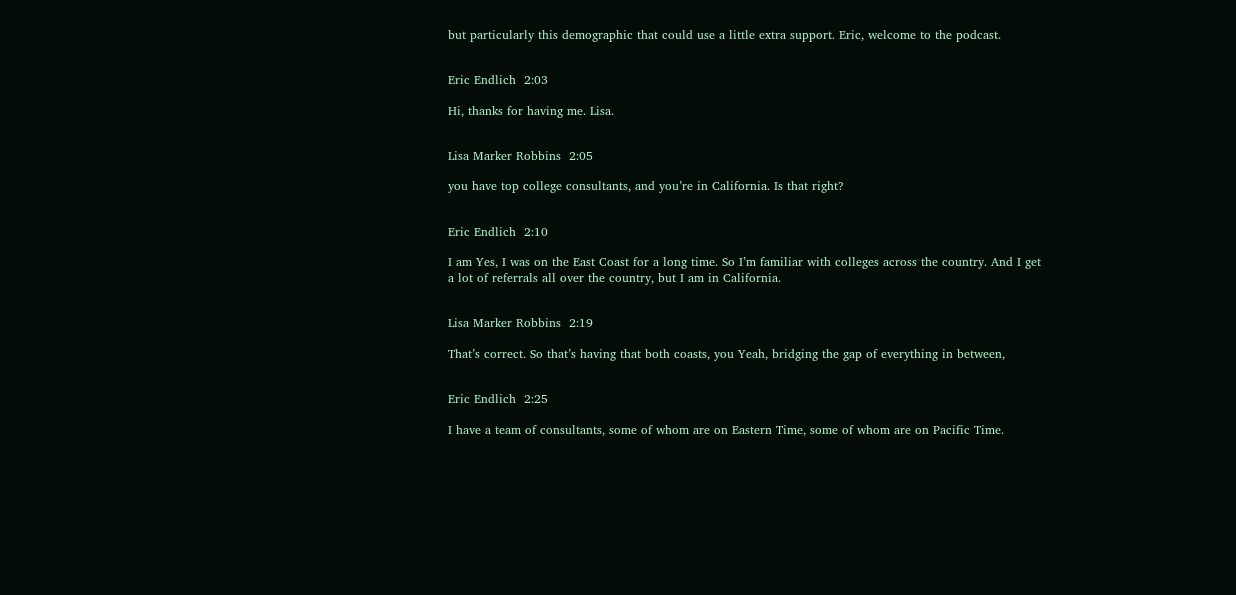but particularly this demographic that could use a little extra support. Eric, welcome to the podcast.


Eric Endlich  2:03

Hi, thanks for having me. Lisa.


Lisa Marker Robbins  2:05

you have top college consultants, and you’re in California. Is that right?


Eric Endlich  2:10

I am Yes, I was on the East Coast for a long time. So I’m familiar with colleges across the country. And I get a lot of referrals all over the country, but I am in California.


Lisa Marker Robbins  2:19

That’s correct. So that’s having that both coasts, you Yeah, bridging the gap of everything in between,


Eric Endlich  2:25

I have a team of consultants, some of whom are on Eastern Time, some of whom are on Pacific Time.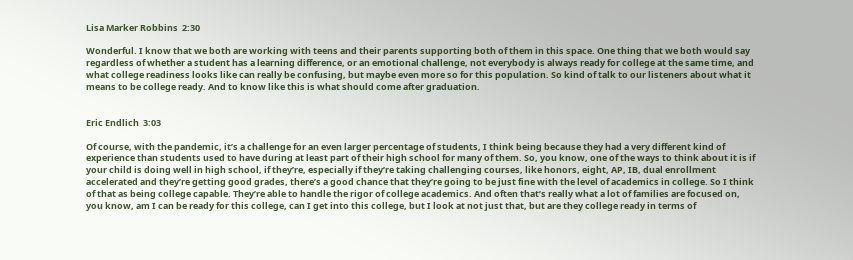Lisa Marker Robbins  2:30

Wonderful. I know that we both are working with teens and their parents supporting both of them in this space. One thing that we both would say regardless of whether a student has a learning difference, or an emotional challenge, not everybody is always ready for college at the same time, and what college readiness looks like can really be confusing, but maybe even more so for this population. So kind of talk to our listeners about what it means to be college ready. And to know like this is what should come after graduation.


Eric Endlich  3:03

Of course, with the pandemic, it’s a challenge for an even larger percentage of students, I think being because they had a very different kind of experience than students used to have during at least part of their high school for many of them. So, you know, one of the ways to think about it is if your child is doing well in high school, if they’re, especially if they’re taking challenging courses, like honors, eight, AP, IB, dual enrollment accelerated and they’re getting good grades, there’s a good chance that they’re going to be just fine with the level of academics in college. So I think of that as being college capable. They’re able to handle the rigor of college academics. And often that’s really what a lot of families are focused on, you know, am I can be ready for this college, can I get into this college, but I look at not just that, but are they college ready in terms of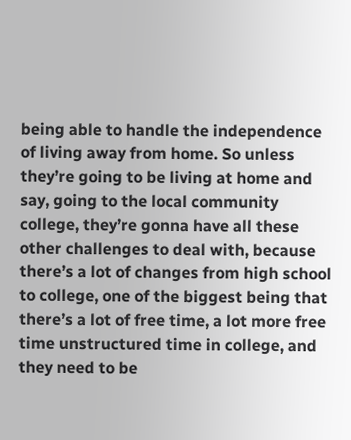being able to handle the independence of living away from home. So unless they’re going to be living at home and say, going to the local community college, they’re gonna have all these other challenges to deal with, because there’s a lot of changes from high school to college, one of the biggest being that there’s a lot of free time, a lot more free time unstructured time in college, and they need to be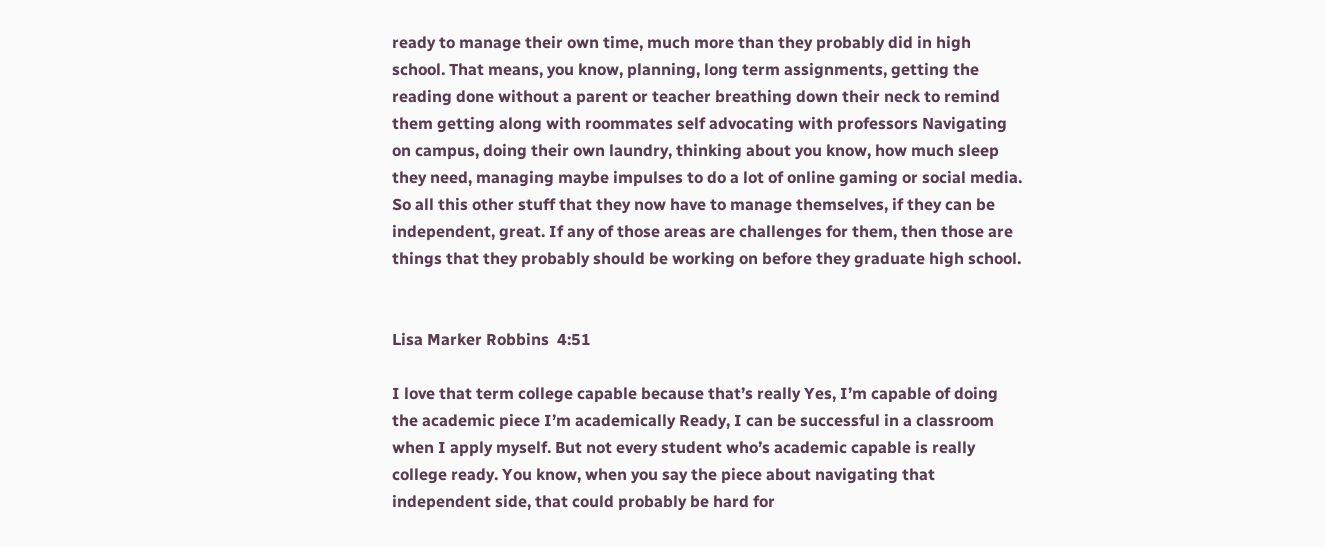ready to manage their own time, much more than they probably did in high school. That means, you know, planning, long term assignments, getting the reading done without a parent or teacher breathing down their neck to remind them getting along with roommates self advocating with professors Navigating on campus, doing their own laundry, thinking about you know, how much sleep they need, managing maybe impulses to do a lot of online gaming or social media. So all this other stuff that they now have to manage themselves, if they can be independent, great. If any of those areas are challenges for them, then those are things that they probably should be working on before they graduate high school.


Lisa Marker Robbins  4:51

I love that term college capable because that’s really Yes, I’m capable of doing the academic piece I’m academically Ready, I can be successful in a classroom when I apply myself. But not every student who’s academic capable is really college ready. You know, when you say the piece about navigating that independent side, that could probably be hard for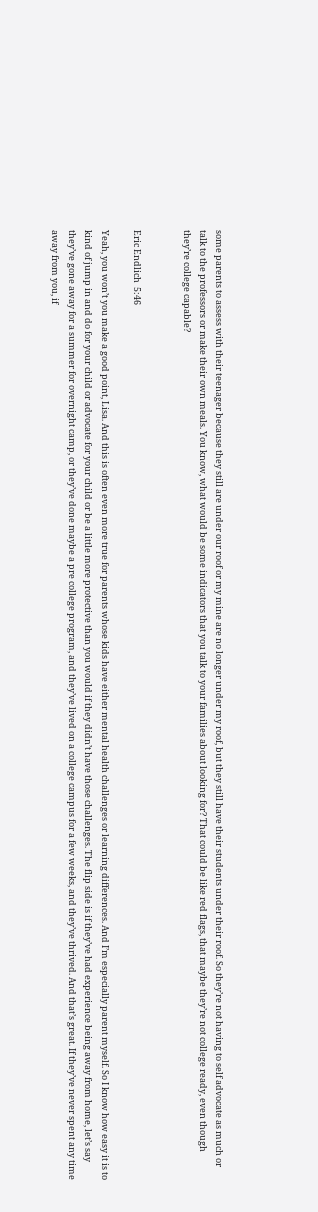some parents to assess with their teenager because they still are under our roof or my mine are no longer under my roof, but they still have their students under their roof. So they’re not having to self advocate as much or talk to the professors or make their own meals. You know, what would be some indicators that you talk to your families about looking for? That could be like red flags, that maybe they’re not college ready, even though they’re college capable?


Eric Endlich  5:46

Yeah, you won’t you make a good point, Lisa. And this is often even more true for parents whose kids have either mental health challenges or learning differences. And I’m especially parent myself. So I know how easy it is to kind of jump in and do for your child or advocate for your child or be a little more protective than you would if they didn’t have those challenges. The flip side is if they’ve had experience being away from home, let’s say they’ve gone away for a summer for overnight camp, or they’ve done maybe a pre college program, and they’ve lived on a college campus for a few weeks, and they’ve thrived. And that’s great. If they’ve never spent any time away from you, if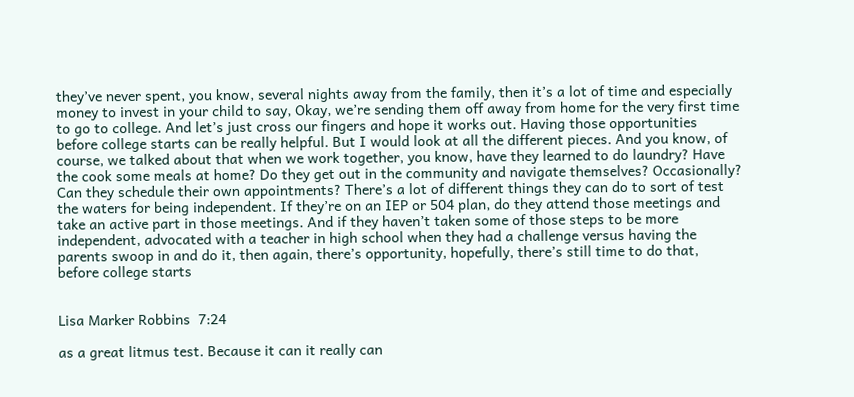they’ve never spent, you know, several nights away from the family, then it’s a lot of time and especially money to invest in your child to say, Okay, we’re sending them off away from home for the very first time to go to college. And let’s just cross our fingers and hope it works out. Having those opportunities before college starts can be really helpful. But I would look at all the different pieces. And you know, of course, we talked about that when we work together, you know, have they learned to do laundry? Have the cook some meals at home? Do they get out in the community and navigate themselves? Occasionally? Can they schedule their own appointments? There’s a lot of different things they can do to sort of test the waters for being independent. If they’re on an IEP or 504 plan, do they attend those meetings and take an active part in those meetings. And if they haven’t taken some of those steps to be more independent, advocated with a teacher in high school when they had a challenge versus having the parents swoop in and do it, then again, there’s opportunity, hopefully, there’s still time to do that, before college starts


Lisa Marker Robbins  7:24

as a great litmus test. Because it can it really can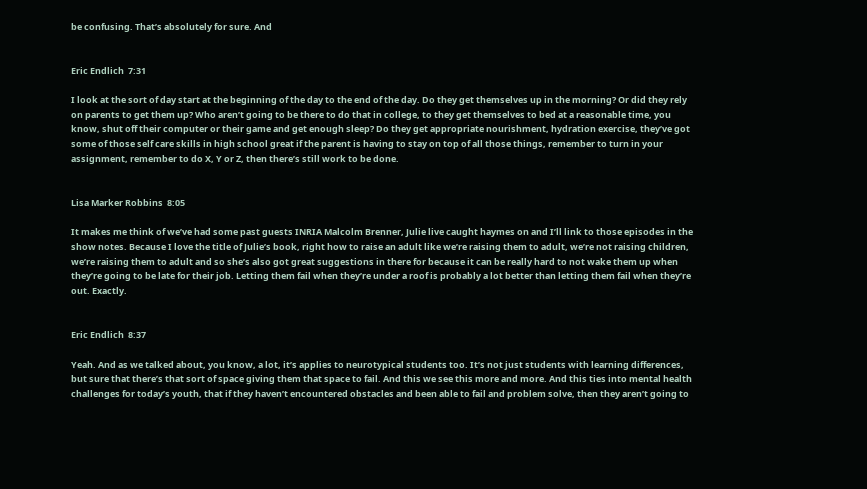be confusing. That’s absolutely for sure. And


Eric Endlich  7:31

I look at the sort of day start at the beginning of the day to the end of the day. Do they get themselves up in the morning? Or did they rely on parents to get them up? Who aren’t going to be there to do that in college, to they get themselves to bed at a reasonable time, you know, shut off their computer or their game and get enough sleep? Do they get appropriate nourishment, hydration exercise, they’ve got some of those self care skills in high school great if the parent is having to stay on top of all those things, remember to turn in your assignment, remember to do X, Y or Z, then there’s still work to be done.


Lisa Marker Robbins  8:05

It makes me think of we’ve had some past guests INRIA Malcolm Brenner, Julie live caught haymes on and I’ll link to those episodes in the show notes. Because I love the title of Julie’s book, right how to raise an adult like we’re raising them to adult, we’re not raising children, we’re raising them to adult and so she’s also got great suggestions in there for because it can be really hard to not wake them up when they’re going to be late for their job. Letting them fail when they’re under a roof is probably a lot better than letting them fail when they’re out. Exactly.


Eric Endlich  8:37

Yeah. And as we talked about, you know, a lot, it’s applies to neurotypical students too. It’s not just students with learning differences, but sure that there’s that sort of space giving them that space to fail. And this we see this more and more. And this ties into mental health challenges for today’s youth, that if they haven’t encountered obstacles and been able to fail and problem solve, then they aren’t going to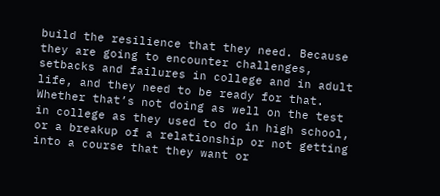build the resilience that they need. Because they are going to encounter challenges, setbacks and failures in college and in adult life, and they need to be ready for that. Whether that’s not doing as well on the test in college as they used to do in high school, or a breakup of a relationship or not getting into a course that they want or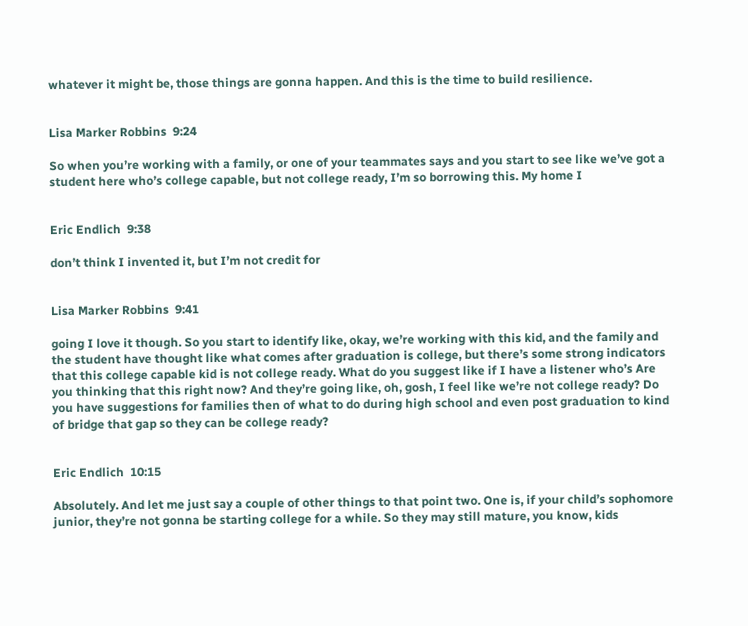whatever it might be, those things are gonna happen. And this is the time to build resilience.


Lisa Marker Robbins  9:24

So when you’re working with a family, or one of your teammates says and you start to see like we’ve got a student here who’s college capable, but not college ready, I’m so borrowing this. My home I


Eric Endlich  9:38

don’t think I invented it, but I’m not credit for


Lisa Marker Robbins  9:41

going I love it though. So you start to identify like, okay, we’re working with this kid, and the family and the student have thought like what comes after graduation is college, but there’s some strong indicators that this college capable kid is not college ready. What do you suggest like if I have a listener who’s Are you thinking that this right now? And they’re going like, oh, gosh, I feel like we’re not college ready? Do you have suggestions for families then of what to do during high school and even post graduation to kind of bridge that gap so they can be college ready?


Eric Endlich  10:15

Absolutely. And let me just say a couple of other things to that point two. One is, if your child’s sophomore junior, they’re not gonna be starting college for a while. So they may still mature, you know, kids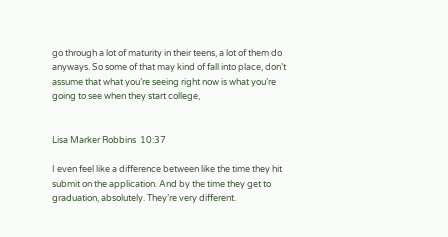go through a lot of maturity in their teens, a lot of them do anyways. So some of that may kind of fall into place, don’t assume that what you’re seeing right now is what you’re going to see when they start college,


Lisa Marker Robbins  10:37

I even feel like a difference between like the time they hit submit on the application. And by the time they get to graduation, absolutely. They’re very different.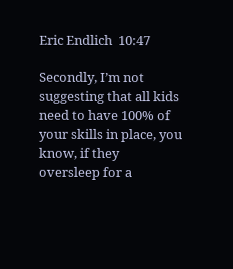Eric Endlich  10:47

Secondly, I’m not suggesting that all kids need to have 100% of your skills in place, you know, if they oversleep for a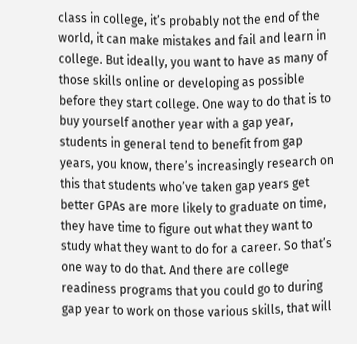class in college, it’s probably not the end of the world, it can make mistakes and fail and learn in college. But ideally, you want to have as many of those skills online or developing as possible before they start college. One way to do that is to buy yourself another year with a gap year, students in general tend to benefit from gap years, you know, there’s increasingly research on this that students who’ve taken gap years get better GPAs are more likely to graduate on time, they have time to figure out what they want to study what they want to do for a career. So that’s one way to do that. And there are college readiness programs that you could go to during gap year to work on those various skills, that will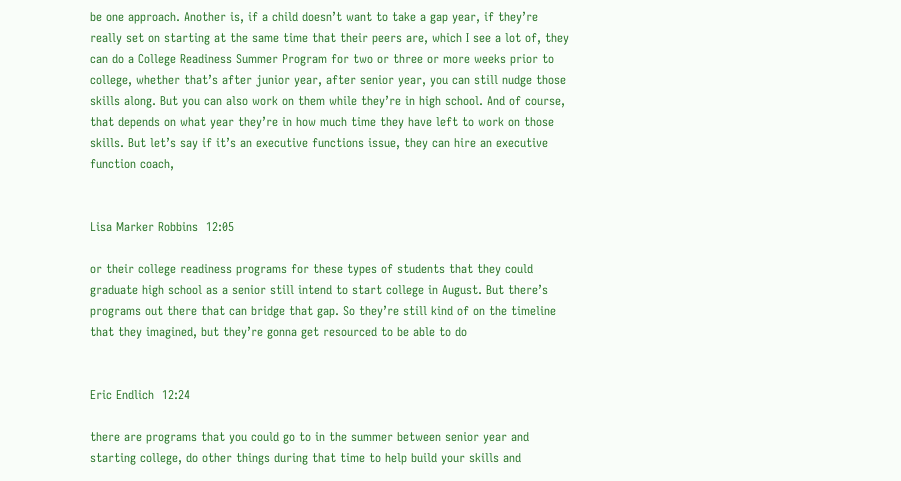be one approach. Another is, if a child doesn’t want to take a gap year, if they’re really set on starting at the same time that their peers are, which I see a lot of, they can do a College Readiness Summer Program for two or three or more weeks prior to college, whether that’s after junior year, after senior year, you can still nudge those skills along. But you can also work on them while they’re in high school. And of course, that depends on what year they’re in how much time they have left to work on those skills. But let’s say if it’s an executive functions issue, they can hire an executive function coach,


Lisa Marker Robbins  12:05

or their college readiness programs for these types of students that they could graduate high school as a senior still intend to start college in August. But there’s programs out there that can bridge that gap. So they’re still kind of on the timeline that they imagined, but they’re gonna get resourced to be able to do


Eric Endlich  12:24

there are programs that you could go to in the summer between senior year and starting college, do other things during that time to help build your skills and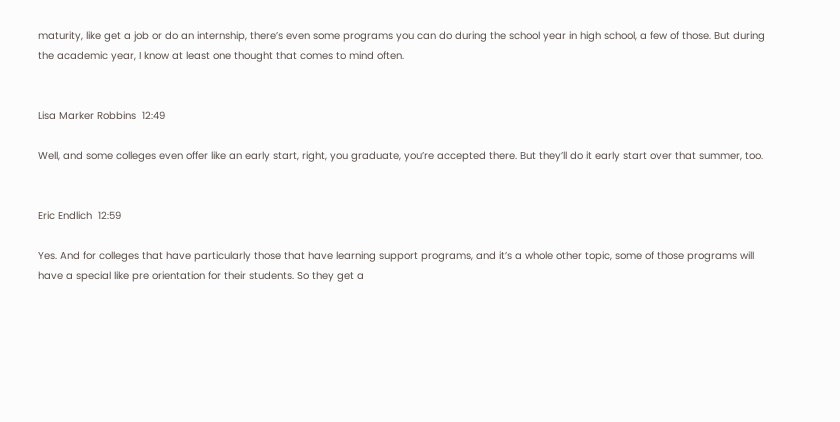maturity, like get a job or do an internship, there’s even some programs you can do during the school year in high school, a few of those. But during the academic year, I know at least one thought that comes to mind often.


Lisa Marker Robbins  12:49

Well, and some colleges even offer like an early start, right, you graduate, you’re accepted there. But they’ll do it early start over that summer, too.


Eric Endlich  12:59

Yes. And for colleges that have particularly those that have learning support programs, and it’s a whole other topic, some of those programs will have a special like pre orientation for their students. So they get a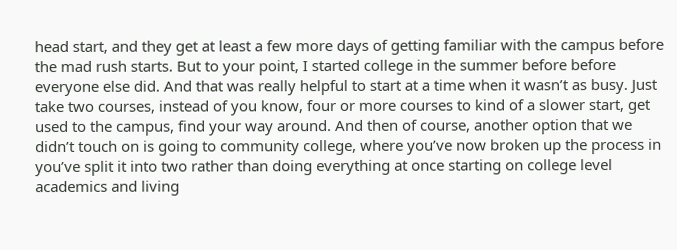head start, and they get at least a few more days of getting familiar with the campus before the mad rush starts. But to your point, I started college in the summer before before everyone else did. And that was really helpful to start at a time when it wasn’t as busy. Just take two courses, instead of you know, four or more courses to kind of a slower start, get used to the campus, find your way around. And then of course, another option that we didn’t touch on is going to community college, where you’ve now broken up the process in you’ve split it into two rather than doing everything at once starting on college level academics and living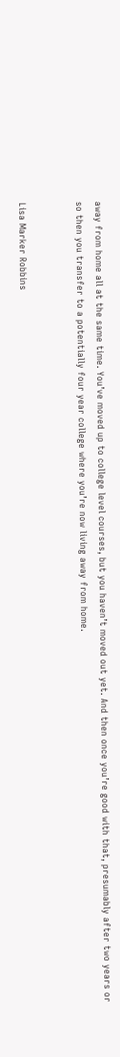away from home all at the same time. You’ve moved up to college level courses, but you haven’t moved out yet. And then once you’re good with that, presumably after two years or so then you transfer to a potentially four year college where you’re now living away from home.


Lisa Marker Robbins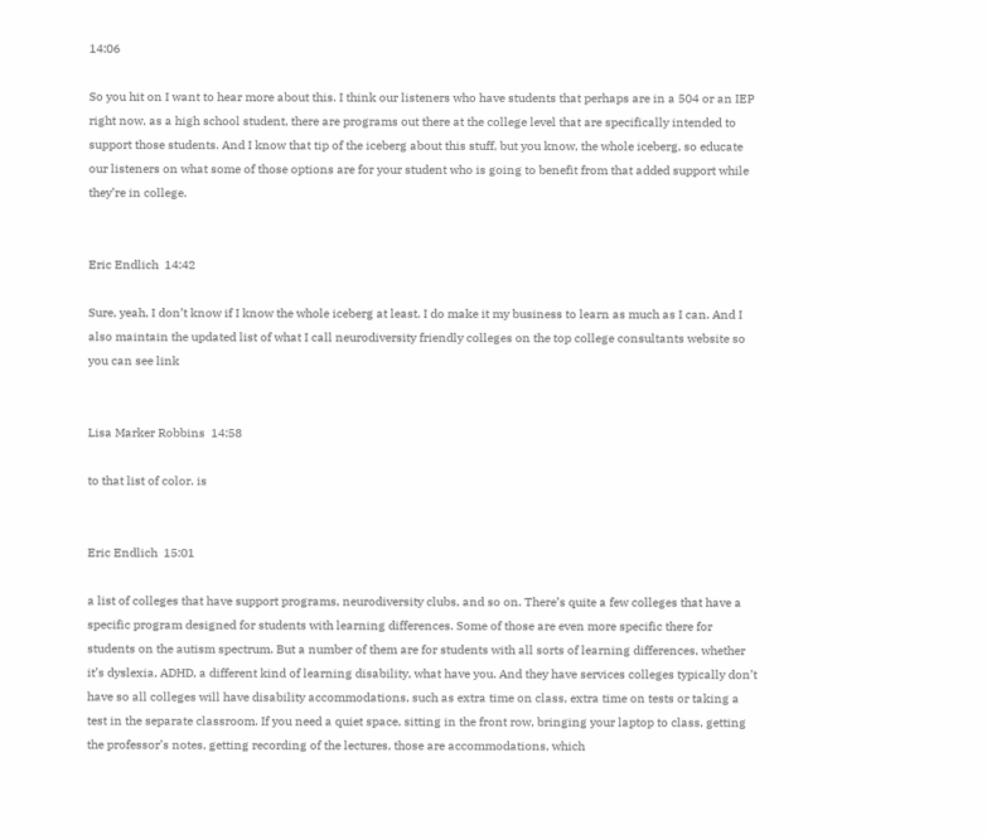14:06

So you hit on I want to hear more about this. I think our listeners who have students that perhaps are in a 504 or an IEP right now, as a high school student, there are programs out there at the college level that are specifically intended to support those students. And I know that tip of the iceberg about this stuff, but you know, the whole iceberg, so educate our listeners on what some of those options are for your student who is going to benefit from that added support while they’re in college.


Eric Endlich  14:42

Sure, yeah, I don’t know if I know the whole iceberg at least. I do make it my business to learn as much as I can. And I also maintain the updated list of what I call neurodiversity friendly colleges on the top college consultants website so you can see link


Lisa Marker Robbins  14:58

to that list of color. is


Eric Endlich  15:01

a list of colleges that have support programs, neurodiversity clubs, and so on. There’s quite a few colleges that have a specific program designed for students with learning differences. Some of those are even more specific there for students on the autism spectrum. But a number of them are for students with all sorts of learning differences, whether it’s dyslexia, ADHD, a different kind of learning disability, what have you. And they have services colleges typically don’t have so all colleges will have disability accommodations, such as extra time on class, extra time on tests or taking a test in the separate classroom. If you need a quiet space, sitting in the front row, bringing your laptop to class, getting the professor’s notes, getting recording of the lectures, those are accommodations, which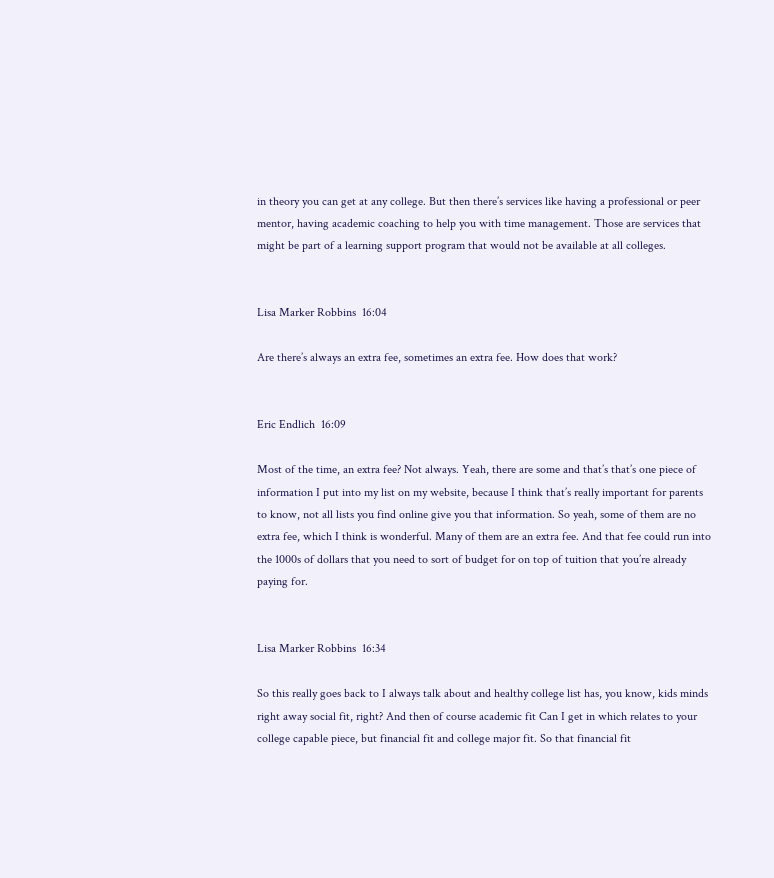in theory you can get at any college. But then there’s services like having a professional or peer mentor, having academic coaching to help you with time management. Those are services that might be part of a learning support program that would not be available at all colleges.


Lisa Marker Robbins  16:04

Are there’s always an extra fee, sometimes an extra fee. How does that work?


Eric Endlich  16:09

Most of the time, an extra fee? Not always. Yeah, there are some and that’s that’s one piece of information I put into my list on my website, because I think that’s really important for parents to know, not all lists you find online give you that information. So yeah, some of them are no extra fee, which I think is wonderful. Many of them are an extra fee. And that fee could run into the 1000s of dollars that you need to sort of budget for on top of tuition that you’re already paying for.


Lisa Marker Robbins  16:34

So this really goes back to I always talk about and healthy college list has, you know, kids minds right away social fit, right? And then of course academic fit Can I get in which relates to your college capable piece, but financial fit and college major fit. So that financial fit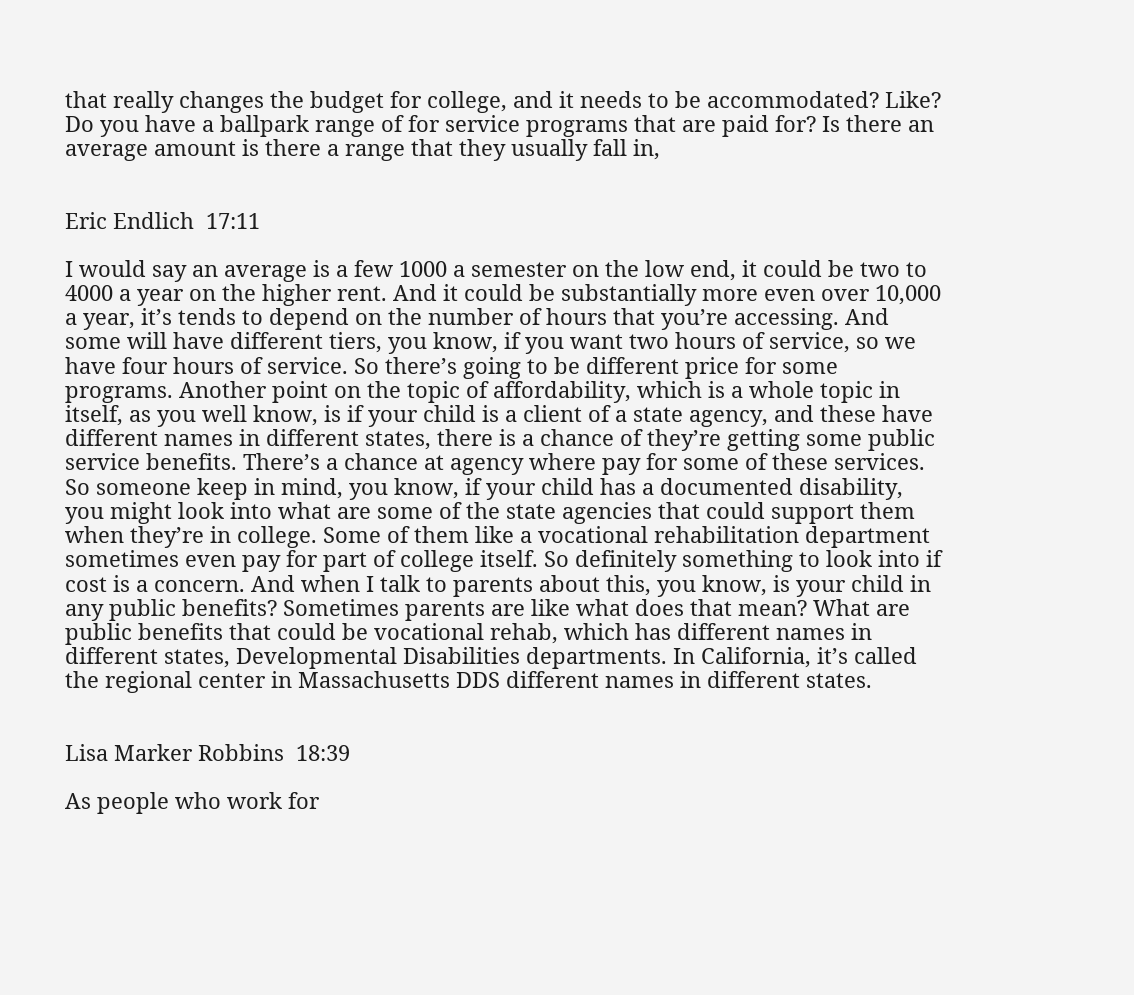that really changes the budget for college, and it needs to be accommodated? Like? Do you have a ballpark range of for service programs that are paid for? Is there an average amount is there a range that they usually fall in,


Eric Endlich  17:11

I would say an average is a few 1000 a semester on the low end, it could be two to 4000 a year on the higher rent. And it could be substantially more even over 10,000 a year, it’s tends to depend on the number of hours that you’re accessing. And some will have different tiers, you know, if you want two hours of service, so we have four hours of service. So there’s going to be different price for some programs. Another point on the topic of affordability, which is a whole topic in itself, as you well know, is if your child is a client of a state agency, and these have different names in different states, there is a chance of they’re getting some public service benefits. There’s a chance at agency where pay for some of these services. So someone keep in mind, you know, if your child has a documented disability, you might look into what are some of the state agencies that could support them when they’re in college. Some of them like a vocational rehabilitation department sometimes even pay for part of college itself. So definitely something to look into if cost is a concern. And when I talk to parents about this, you know, is your child in any public benefits? Sometimes parents are like what does that mean? What are public benefits that could be vocational rehab, which has different names in different states, Developmental Disabilities departments. In California, it’s called the regional center in Massachusetts DDS different names in different states.


Lisa Marker Robbins  18:39

As people who work for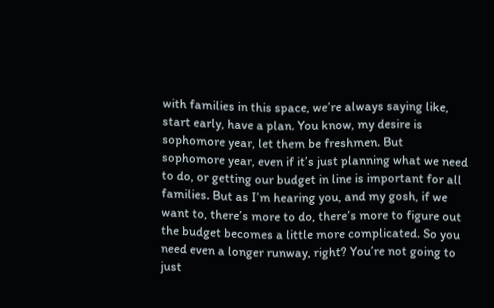with families in this space, we’re always saying like, start early, have a plan. You know, my desire is sophomore year, let them be freshmen. But sophomore year, even if it’s just planning what we need to do, or getting our budget in line is important for all families. But as I’m hearing you, and my gosh, if we want to, there’s more to do, there’s more to figure out the budget becomes a little more complicated. So you need even a longer runway, right? You’re not going to just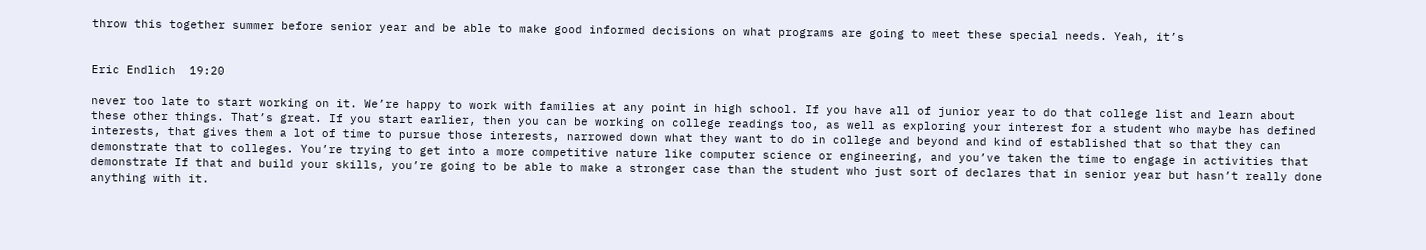throw this together summer before senior year and be able to make good informed decisions on what programs are going to meet these special needs. Yeah, it’s


Eric Endlich  19:20

never too late to start working on it. We’re happy to work with families at any point in high school. If you have all of junior year to do that college list and learn about these other things. That’s great. If you start earlier, then you can be working on college readings too, as well as exploring your interest for a student who maybe has defined interests, that gives them a lot of time to pursue those interests, narrowed down what they want to do in college and beyond and kind of established that so that they can demonstrate that to colleges. You’re trying to get into a more competitive nature like computer science or engineering, and you’ve taken the time to engage in activities that demonstrate If that and build your skills, you’re going to be able to make a stronger case than the student who just sort of declares that in senior year but hasn’t really done anything with it.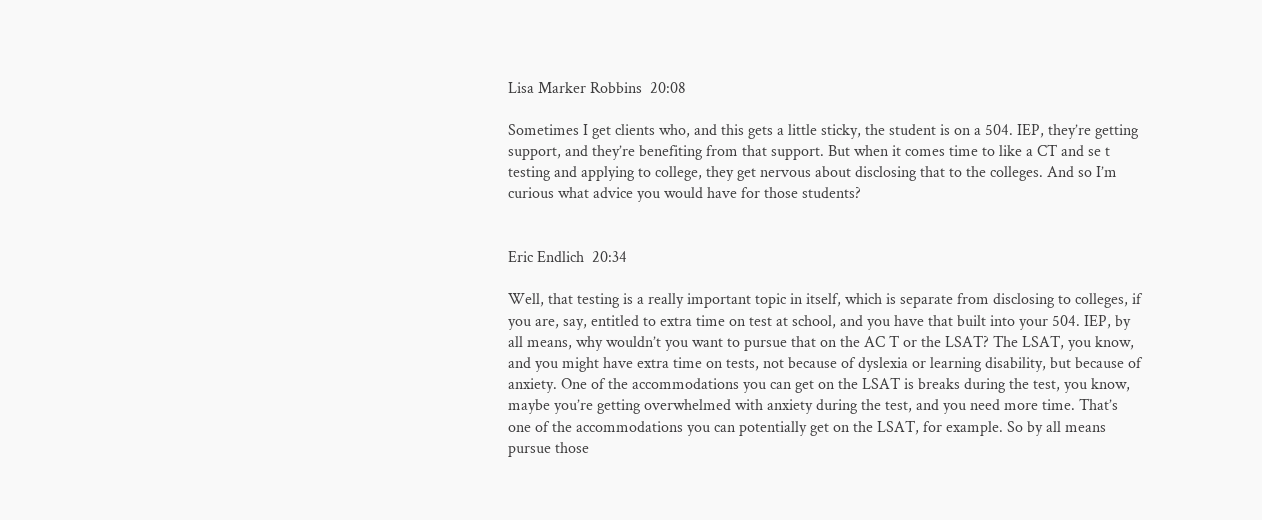Lisa Marker Robbins  20:08

Sometimes I get clients who, and this gets a little sticky, the student is on a 504. IEP, they’re getting support, and they’re benefiting from that support. But when it comes time to like a CT and se t testing and applying to college, they get nervous about disclosing that to the colleges. And so I’m curious what advice you would have for those students?


Eric Endlich  20:34

Well, that testing is a really important topic in itself, which is separate from disclosing to colleges, if you are, say, entitled to extra time on test at school, and you have that built into your 504. IEP, by all means, why wouldn’t you want to pursue that on the AC T or the LSAT? The LSAT, you know, and you might have extra time on tests, not because of dyslexia or learning disability, but because of anxiety. One of the accommodations you can get on the LSAT is breaks during the test, you know, maybe you’re getting overwhelmed with anxiety during the test, and you need more time. That’s one of the accommodations you can potentially get on the LSAT, for example. So by all means pursue those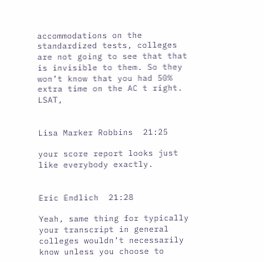accommodations on the standardized tests, colleges are not going to see that that is invisible to them. So they won’t know that you had 50% extra time on the AC t right. LSAT,


Lisa Marker Robbins  21:25

your score report looks just like everybody exactly.


Eric Endlich  21:28

Yeah, same thing for typically your transcript in general colleges wouldn’t necessarily know unless you choose to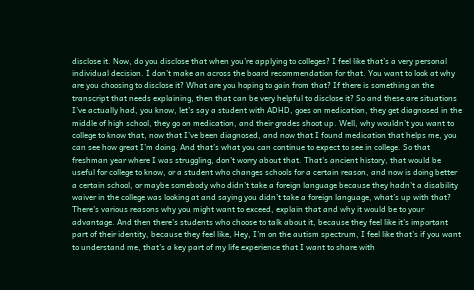disclose it. Now, do you disclose that when you’re applying to colleges? I feel like that’s a very personal individual decision. I don’t make an across the board recommendation for that. You want to look at why are you choosing to disclose it? What are you hoping to gain from that? If there is something on the transcript that needs explaining, then that can be very helpful to disclose it? So and these are situations I’ve actually had, you know, let’s say a student with ADHD, goes on medication, they get diagnosed in the middle of high school, they go on medication, and their grades shoot up. Well, why wouldn’t you want to college to know that, now that I’ve been diagnosed, and now that I found medication that helps me, you can see how great I’m doing. And that’s what you can continue to expect to see in college. So that freshman year where I was struggling, don’t worry about that. That’s ancient history, that would be useful for college to know, or a student who changes schools for a certain reason, and now is doing better a certain school, or maybe somebody who didn’t take a foreign language because they hadn’t a disability waiver in the college was looking at and saying you didn’t take a foreign language, what’s up with that? There’s various reasons why you might want to exceed, explain that and why it would be to your advantage. And then there’s students who choose to talk about it, because they feel like it’s important part of their identity, because they feel like, Hey, I’m on the autism spectrum, I feel like that’s if you want to understand me, that’s a key part of my life experience that I want to share with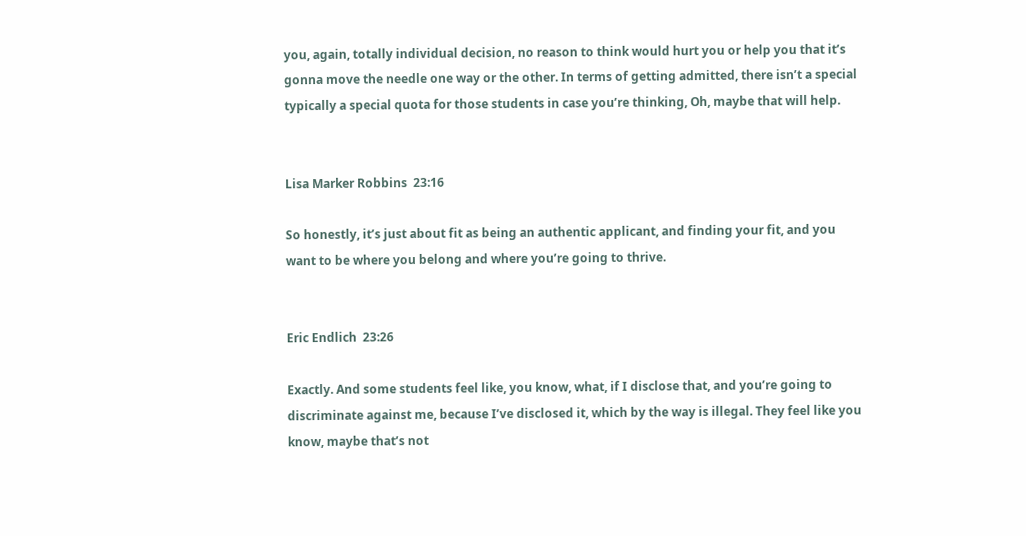you, again, totally individual decision, no reason to think would hurt you or help you that it’s gonna move the needle one way or the other. In terms of getting admitted, there isn’t a special typically a special quota for those students in case you’re thinking, Oh, maybe that will help.


Lisa Marker Robbins  23:16

So honestly, it’s just about fit as being an authentic applicant, and finding your fit, and you want to be where you belong and where you’re going to thrive.


Eric Endlich  23:26

Exactly. And some students feel like, you know, what, if I disclose that, and you’re going to discriminate against me, because I’ve disclosed it, which by the way is illegal. They feel like you know, maybe that’s not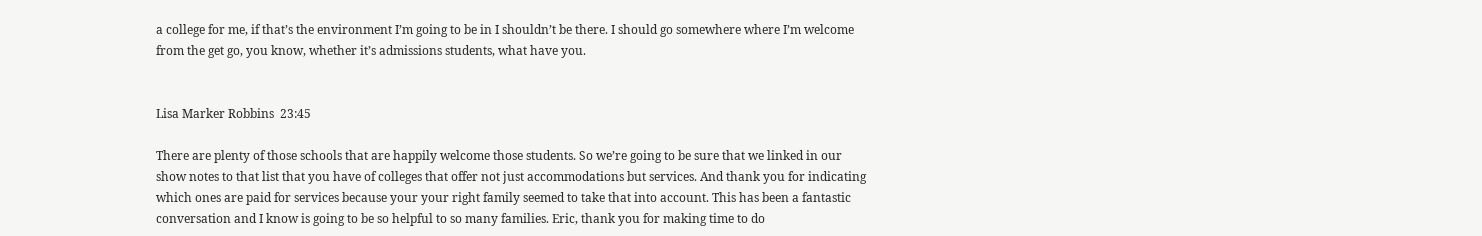a college for me, if that’s the environment I’m going to be in I shouldn’t be there. I should go somewhere where I’m welcome from the get go, you know, whether it’s admissions students, what have you.


Lisa Marker Robbins  23:45

There are plenty of those schools that are happily welcome those students. So we’re going to be sure that we linked in our show notes to that list that you have of colleges that offer not just accommodations but services. And thank you for indicating which ones are paid for services because your your right family seemed to take that into account. This has been a fantastic conversation and I know is going to be so helpful to so many families. Eric, thank you for making time to do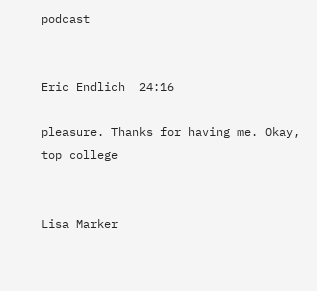podcast


Eric Endlich  24:16

pleasure. Thanks for having me. Okay, top college


Lisa Marker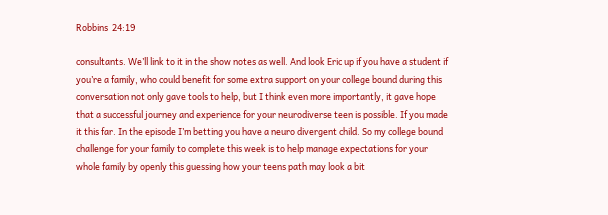Robbins  24:19

consultants. We’ll link to it in the show notes as well. And look Eric up if you have a student if you’re a family, who could benefit for some extra support on your college bound during this conversation not only gave tools to help, but I think even more importantly, it gave hope that a successful journey and experience for your neurodiverse teen is possible. If you made it this far. In the episode I’m betting you have a neuro divergent child. So my college bound challenge for your family to complete this week is to help manage expectations for your whole family by openly this guessing how your teens path may look a bit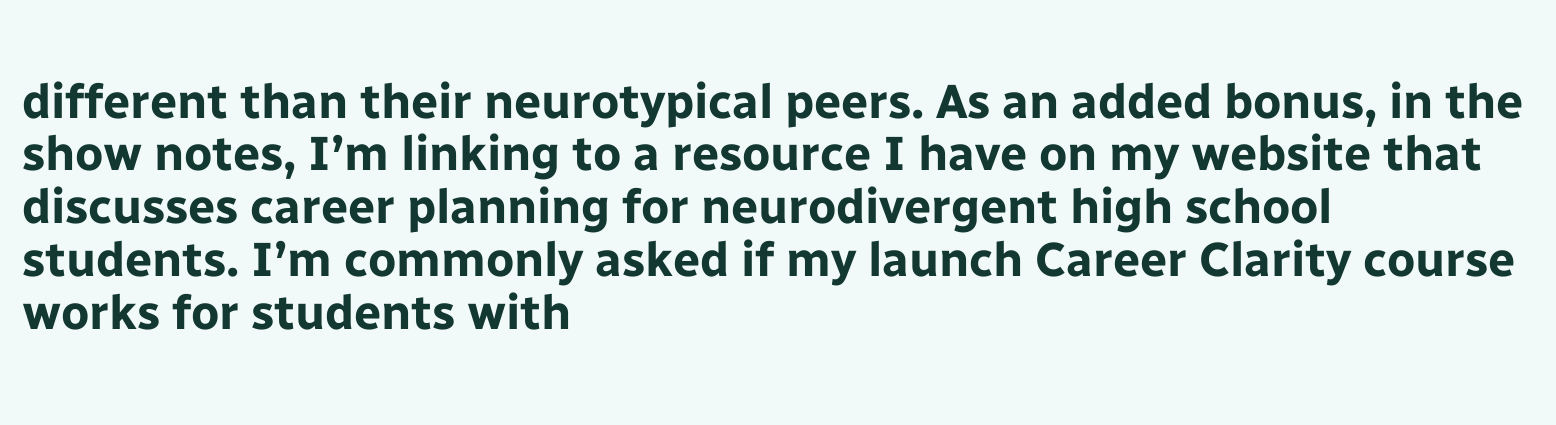different than their neurotypical peers. As an added bonus, in the show notes, I’m linking to a resource I have on my website that discusses career planning for neurodivergent high school students. I’m commonly asked if my launch Career Clarity course works for students with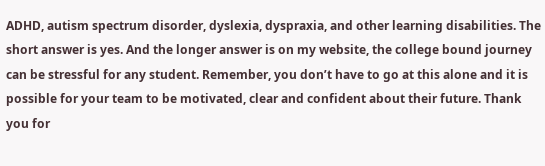ADHD, autism spectrum disorder, dyslexia, dyspraxia, and other learning disabilities. The short answer is yes. And the longer answer is on my website, the college bound journey can be stressful for any student. Remember, you don’t have to go at this alone and it is possible for your team to be motivated, clear and confident about their future. Thank you for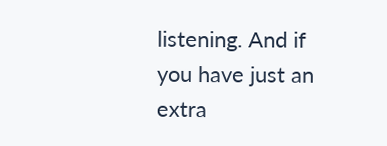listening. And if you have just an extra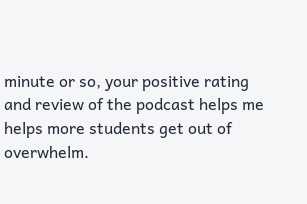minute or so, your positive rating and review of the podcast helps me helps more students get out of overwhelm.